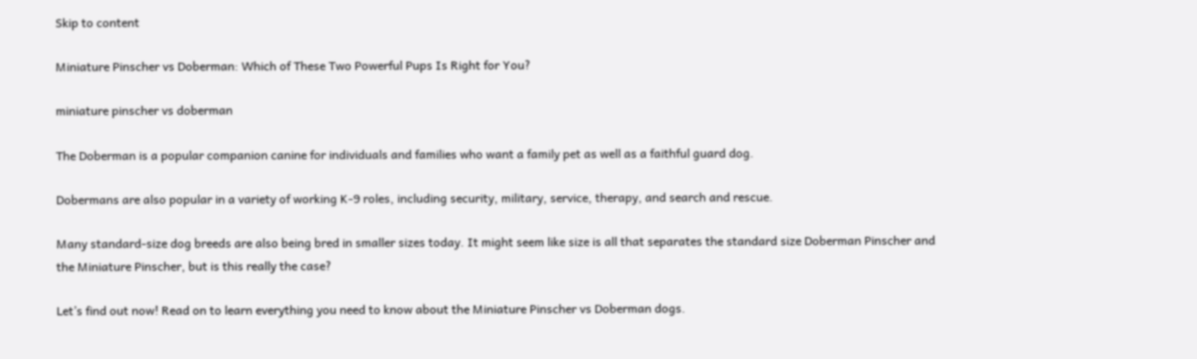Skip to content

Miniature Pinscher vs Doberman: Which of These Two Powerful Pups Is Right for You?

miniature pinscher vs doberman

The Doberman is a popular companion canine for individuals and families who want a family pet as well as a faithful guard dog.

Dobermans are also popular in a variety of working K-9 roles, including security, military, service, therapy, and search and rescue.

Many standard-size dog breeds are also being bred in smaller sizes today. It might seem like size is all that separates the standard size Doberman Pinscher and the Miniature Pinscher, but is this really the case?

Let’s find out now! Read on to learn everything you need to know about the Miniature Pinscher vs Doberman dogs.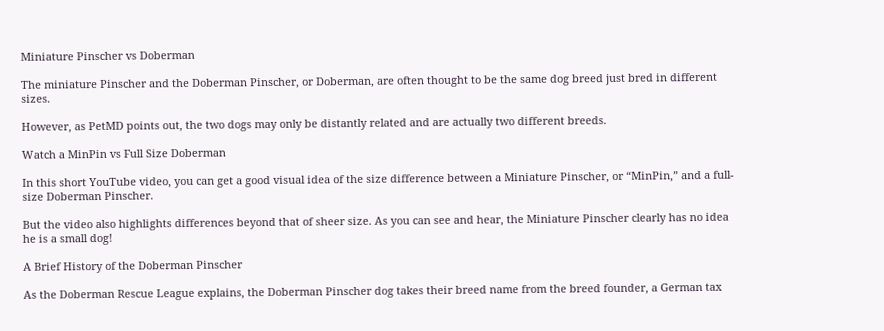Miniature Pinscher vs Doberman

The miniature Pinscher and the Doberman Pinscher, or Doberman, are often thought to be the same dog breed just bred in different sizes.

However, as PetMD points out, the two dogs may only be distantly related and are actually two different breeds.

Watch a MinPin vs Full Size Doberman

In this short YouTube video, you can get a good visual idea of the size difference between a Miniature Pinscher, or “MinPin,” and a full-size Doberman Pinscher.

But the video also highlights differences beyond that of sheer size. As you can see and hear, the Miniature Pinscher clearly has no idea he is a small dog!

A Brief History of the Doberman Pinscher

As the Doberman Rescue League explains, the Doberman Pinscher dog takes their breed name from the breed founder, a German tax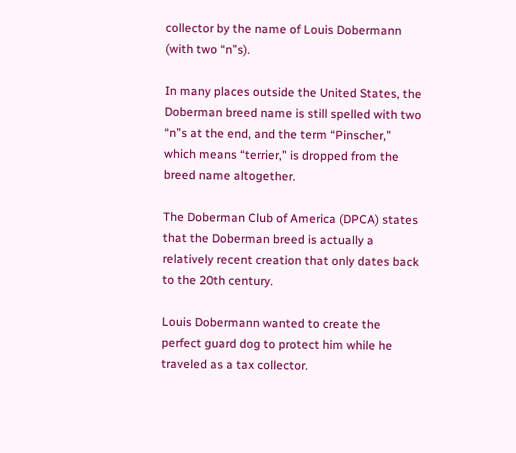collector by the name of Louis Dobermann (with two “n”s).

In many places outside the United States, the Doberman breed name is still spelled with two “n”s at the end, and the term “Pinscher,” which means “terrier,” is dropped from the breed name altogether.

The Doberman Club of America (DPCA) states that the Doberman breed is actually a relatively recent creation that only dates back to the 20th century.

Louis Dobermann wanted to create the perfect guard dog to protect him while he traveled as a tax collector.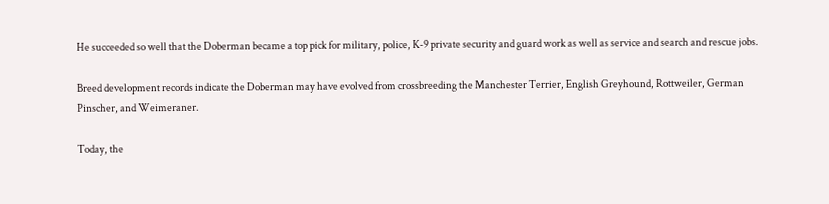He succeeded so well that the Doberman became a top pick for military, police, K-9 private security and guard work as well as service and search and rescue jobs.

Breed development records indicate the Doberman may have evolved from crossbreeding the Manchester Terrier, English Greyhound, Rottweiler, German Pinscher, and Weimeraner.

Today, the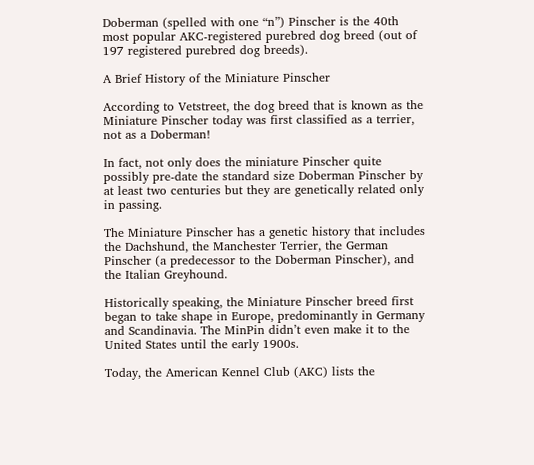Doberman (spelled with one “n”) Pinscher is the 40th most popular AKC-registered purebred dog breed (out of 197 registered purebred dog breeds).

A Brief History of the Miniature Pinscher

According to Vetstreet, the dog breed that is known as the Miniature Pinscher today was first classified as a terrier, not as a Doberman!

In fact, not only does the miniature Pinscher quite possibly pre-date the standard size Doberman Pinscher by at least two centuries but they are genetically related only in passing.

The Miniature Pinscher has a genetic history that includes the Dachshund, the Manchester Terrier, the German Pinscher (a predecessor to the Doberman Pinscher), and the Italian Greyhound.

Historically speaking, the Miniature Pinscher breed first began to take shape in Europe, predominantly in Germany and Scandinavia. The MinPin didn’t even make it to the United States until the early 1900s.

Today, the American Kennel Club (AKC) lists the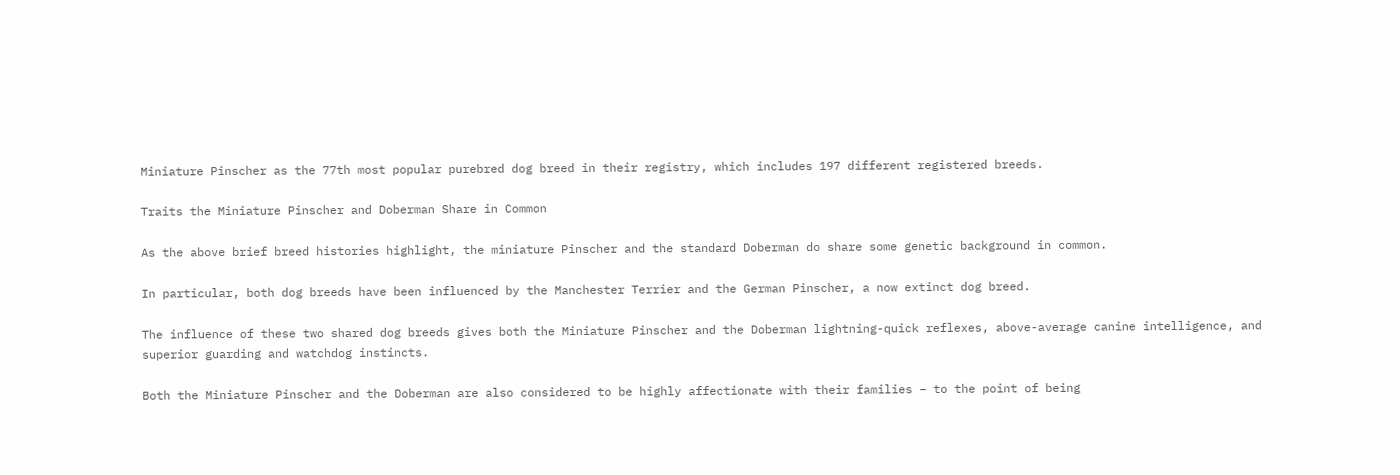Miniature Pinscher as the 77th most popular purebred dog breed in their registry, which includes 197 different registered breeds.

Traits the Miniature Pinscher and Doberman Share in Common

As the above brief breed histories highlight, the miniature Pinscher and the standard Doberman do share some genetic background in common.

In particular, both dog breeds have been influenced by the Manchester Terrier and the German Pinscher, a now extinct dog breed.

The influence of these two shared dog breeds gives both the Miniature Pinscher and the Doberman lightning-quick reflexes, above-average canine intelligence, and superior guarding and watchdog instincts.

Both the Miniature Pinscher and the Doberman are also considered to be highly affectionate with their families – to the point of being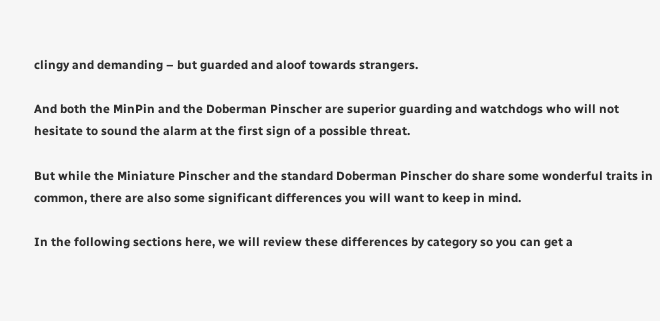clingy and demanding – but guarded and aloof towards strangers.

And both the MinPin and the Doberman Pinscher are superior guarding and watchdogs who will not hesitate to sound the alarm at the first sign of a possible threat.

But while the Miniature Pinscher and the standard Doberman Pinscher do share some wonderful traits in common, there are also some significant differences you will want to keep in mind.

In the following sections here, we will review these differences by category so you can get a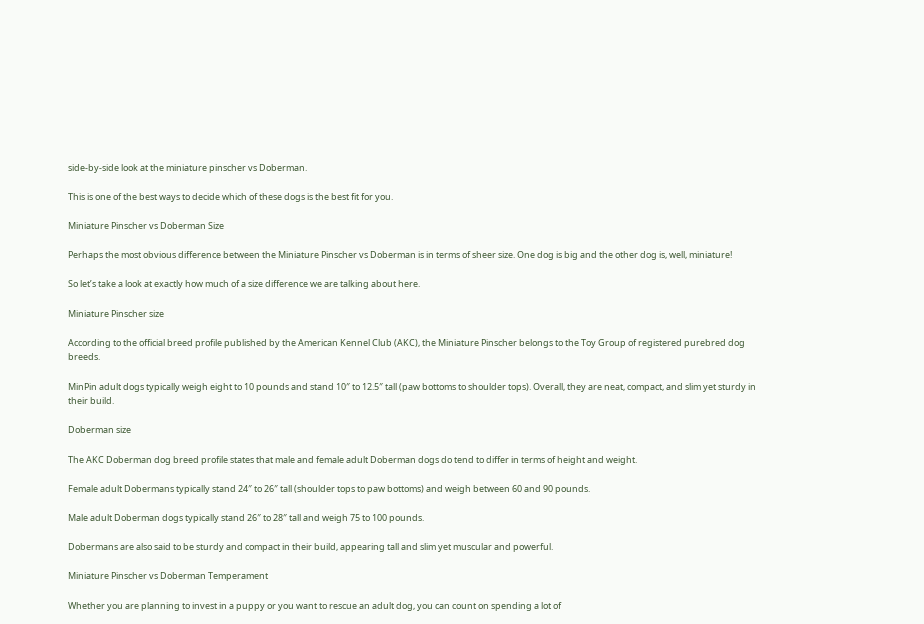side-by-side look at the miniature pinscher vs Doberman.

This is one of the best ways to decide which of these dogs is the best fit for you.

Miniature Pinscher vs Doberman Size

Perhaps the most obvious difference between the Miniature Pinscher vs Doberman is in terms of sheer size. One dog is big and the other dog is, well, miniature!

So let’s take a look at exactly how much of a size difference we are talking about here.

Miniature Pinscher size

According to the official breed profile published by the American Kennel Club (AKC), the Miniature Pinscher belongs to the Toy Group of registered purebred dog breeds.

MinPin adult dogs typically weigh eight to 10 pounds and stand 10″ to 12.5″ tall (paw bottoms to shoulder tops). Overall, they are neat, compact, and slim yet sturdy in their build.

Doberman size

The AKC Doberman dog breed profile states that male and female adult Doberman dogs do tend to differ in terms of height and weight.

Female adult Dobermans typically stand 24″ to 26″ tall (shoulder tops to paw bottoms) and weigh between 60 and 90 pounds.

Male adult Doberman dogs typically stand 26″ to 28″ tall and weigh 75 to 100 pounds.

Dobermans are also said to be sturdy and compact in their build, appearing tall and slim yet muscular and powerful.

Miniature Pinscher vs Doberman Temperament

Whether you are planning to invest in a puppy or you want to rescue an adult dog, you can count on spending a lot of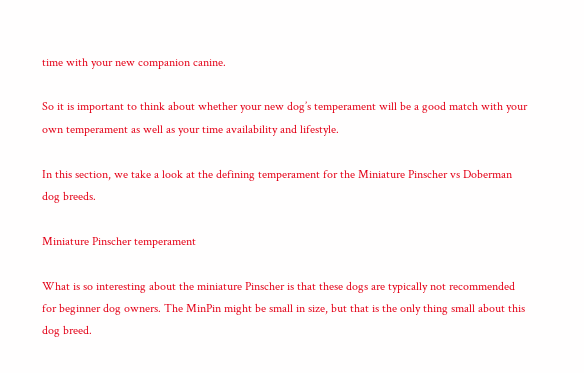time with your new companion canine.

So it is important to think about whether your new dog’s temperament will be a good match with your own temperament as well as your time availability and lifestyle.

In this section, we take a look at the defining temperament for the Miniature Pinscher vs Doberman dog breeds.

Miniature Pinscher temperament

What is so interesting about the miniature Pinscher is that these dogs are typically not recommended for beginner dog owners. The MinPin might be small in size, but that is the only thing small about this dog breed.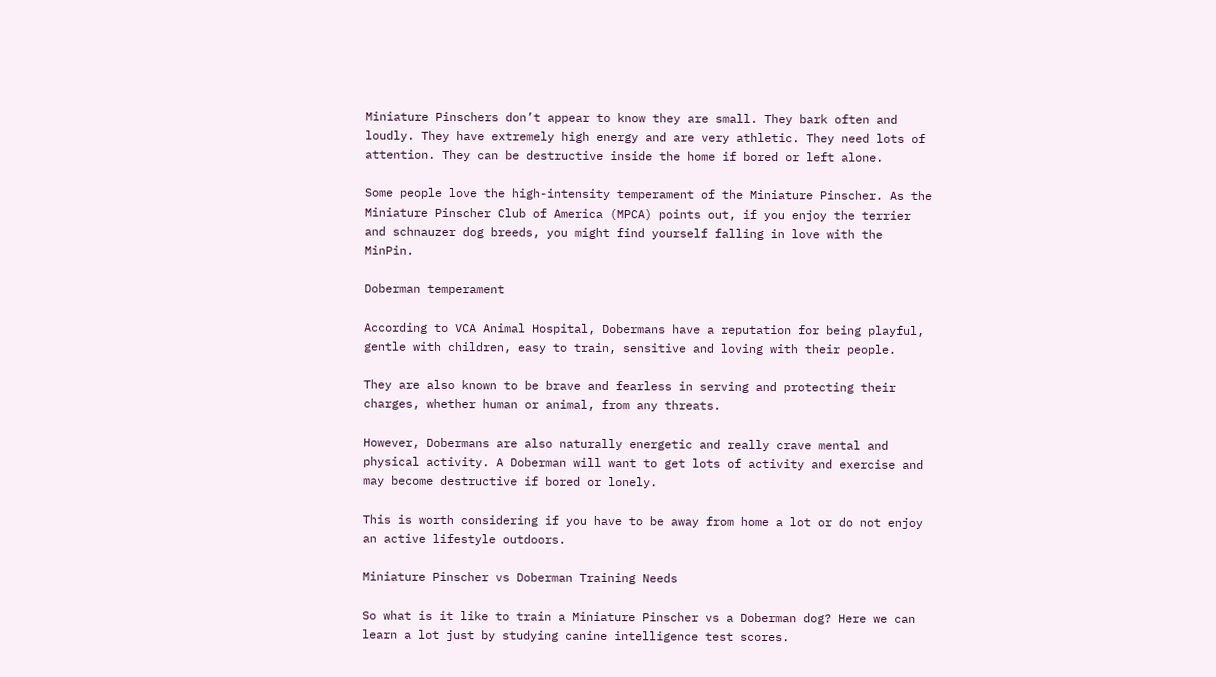Miniature Pinschers don’t appear to know they are small. They bark often and loudly. They have extremely high energy and are very athletic. They need lots of attention. They can be destructive inside the home if bored or left alone.

Some people love the high-intensity temperament of the Miniature Pinscher. As the Miniature Pinscher Club of America (MPCA) points out, if you enjoy the terrier and schnauzer dog breeds, you might find yourself falling in love with the MinPin.

Doberman temperament

According to VCA Animal Hospital, Dobermans have a reputation for being playful, gentle with children, easy to train, sensitive and loving with their people.

They are also known to be brave and fearless in serving and protecting their charges, whether human or animal, from any threats.

However, Dobermans are also naturally energetic and really crave mental and physical activity. A Doberman will want to get lots of activity and exercise and may become destructive if bored or lonely.

This is worth considering if you have to be away from home a lot or do not enjoy an active lifestyle outdoors.

Miniature Pinscher vs Doberman Training Needs

So what is it like to train a Miniature Pinscher vs a Doberman dog? Here we can learn a lot just by studying canine intelligence test scores.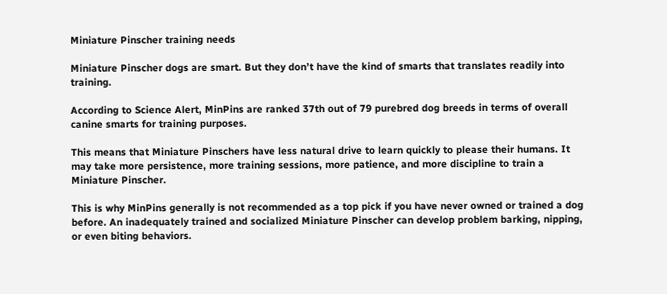Miniature Pinscher training needs

Miniature Pinscher dogs are smart. But they don’t have the kind of smarts that translates readily into training.

According to Science Alert, MinPins are ranked 37th out of 79 purebred dog breeds in terms of overall canine smarts for training purposes.

This means that Miniature Pinschers have less natural drive to learn quickly to please their humans. It may take more persistence, more training sessions, more patience, and more discipline to train a Miniature Pinscher.

This is why MinPins generally is not recommended as a top pick if you have never owned or trained a dog before. An inadequately trained and socialized Miniature Pinscher can develop problem barking, nipping, or even biting behaviors.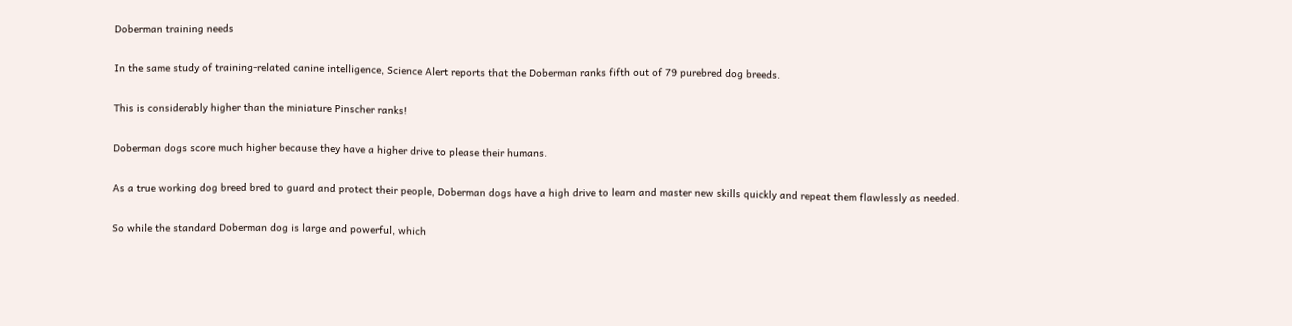Doberman training needs

In the same study of training-related canine intelligence, Science Alert reports that the Doberman ranks fifth out of 79 purebred dog breeds.

This is considerably higher than the miniature Pinscher ranks!

Doberman dogs score much higher because they have a higher drive to please their humans.

As a true working dog breed bred to guard and protect their people, Doberman dogs have a high drive to learn and master new skills quickly and repeat them flawlessly as needed.

So while the standard Doberman dog is large and powerful, which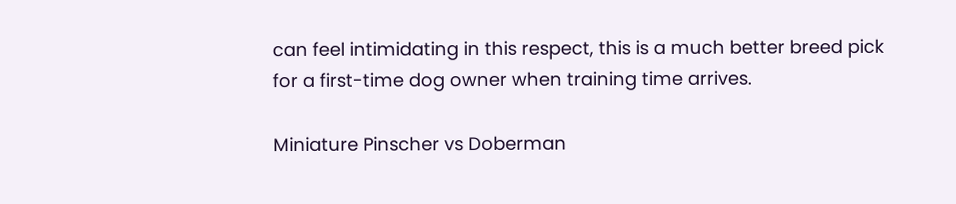can feel intimidating in this respect, this is a much better breed pick for a first-time dog owner when training time arrives.

Miniature Pinscher vs Doberman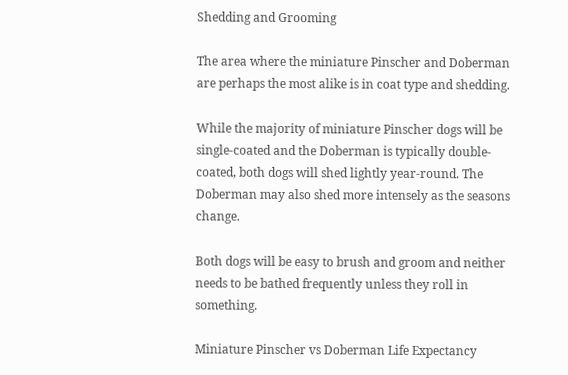Shedding and Grooming

The area where the miniature Pinscher and Doberman are perhaps the most alike is in coat type and shedding.

While the majority of miniature Pinscher dogs will be single-coated and the Doberman is typically double-coated, both dogs will shed lightly year-round. The Doberman may also shed more intensely as the seasons change.

Both dogs will be easy to brush and groom and neither needs to be bathed frequently unless they roll in something.

Miniature Pinscher vs Doberman Life Expectancy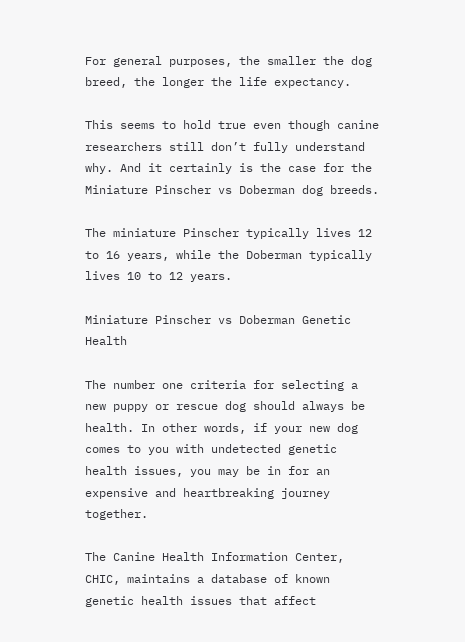For general purposes, the smaller the dog breed, the longer the life expectancy.

This seems to hold true even though canine researchers still don’t fully understand why. And it certainly is the case for the Miniature Pinscher vs Doberman dog breeds.

The miniature Pinscher typically lives 12 to 16 years, while the Doberman typically lives 10 to 12 years.

Miniature Pinscher vs Doberman Genetic Health

The number one criteria for selecting a new puppy or rescue dog should always be health. In other words, if your new dog comes to you with undetected genetic health issues, you may be in for an expensive and heartbreaking journey together.

The Canine Health Information Center, CHIC, maintains a database of known genetic health issues that affect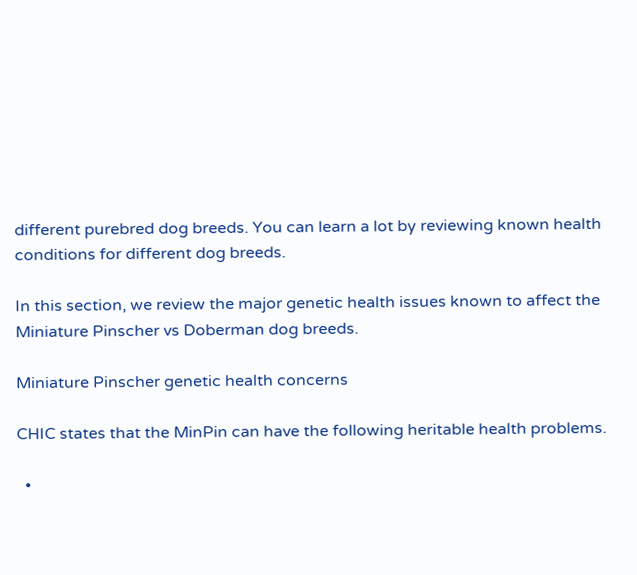different purebred dog breeds. You can learn a lot by reviewing known health conditions for different dog breeds.

In this section, we review the major genetic health issues known to affect the Miniature Pinscher vs Doberman dog breeds.

Miniature Pinscher genetic health concerns

CHIC states that the MinPin can have the following heritable health problems.

  •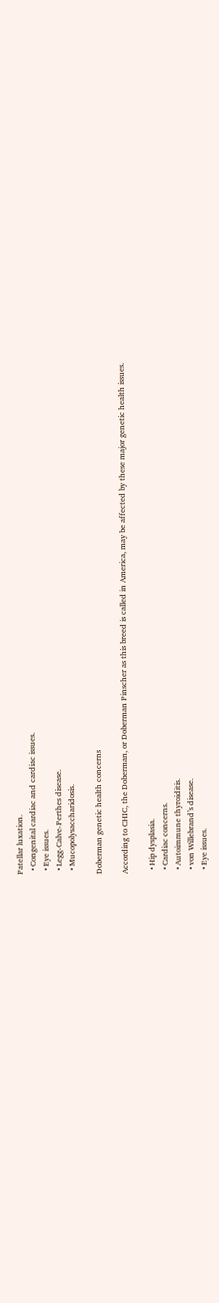Patellar luxation.
  • Congenital cardiac and cardiac issues.
  • Eye issues.
  • Legg-Calve-Perthes disease.
  • Mucopolysaccharidosis.

Doberman genetic health concerns

According to CHIC, the Doberman, or Doberman Pinscher as this breed is called in America, may be affected by these major genetic health issues.

  • Hip dysplasia.
  • Cardiac concerns.
  • Autoimmune thyroiditis.
  • von Willebrand’s disease.
  • Eye issues.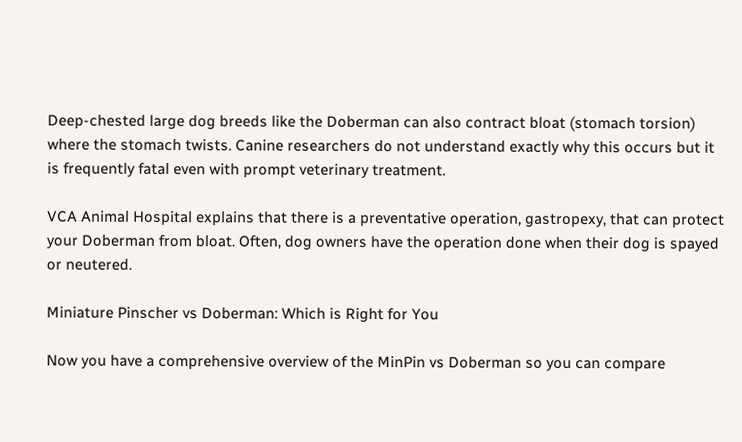Deep-chested large dog breeds like the Doberman can also contract bloat (stomach torsion) where the stomach twists. Canine researchers do not understand exactly why this occurs but it is frequently fatal even with prompt veterinary treatment.

VCA Animal Hospital explains that there is a preventative operation, gastropexy, that can protect your Doberman from bloat. Often, dog owners have the operation done when their dog is spayed or neutered.

Miniature Pinscher vs Doberman: Which is Right for You

Now you have a comprehensive overview of the MinPin vs Doberman so you can compare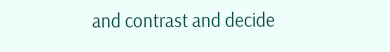and contrast and decide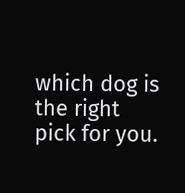which dog is the right pick for you.